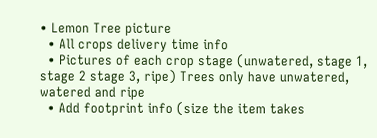• Lemon Tree picture
  • All crops delivery time info
  • Pictures of each crop stage (unwatered, stage 1, stage 2 stage 3, ripe) Trees only have unwatered, watered and ripe
  • Add footprint info (size the item takes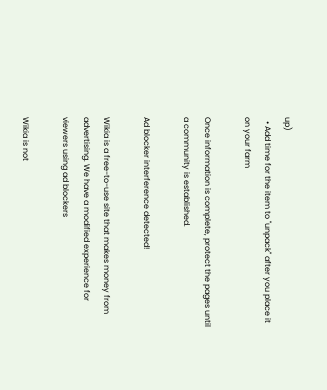up)
  • Add time for the item to "unpack" after you place it on your farm

Once information is complete, protect the pages until a community is established.

Ad blocker interference detected!

Wikia is a free-to-use site that makes money from advertising. We have a modified experience for viewers using ad blockers

Wikia is not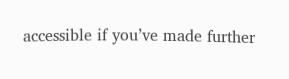accessible if you’ve made further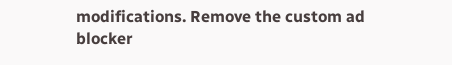modifications. Remove the custom ad blocker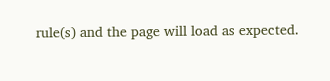rule(s) and the page will load as expected.